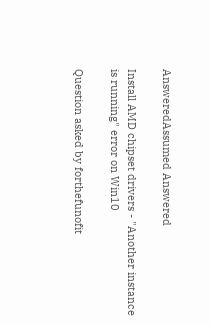AnsweredAssumed Answered

Install AMD chipset drivers - "Another instance is running" error on Win10

Question asked by forthefunofit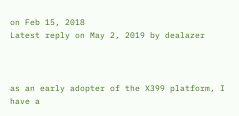on Feb 15, 2018
Latest reply on May 2, 2019 by dealazer



as an early adopter of the X399 platform, I have a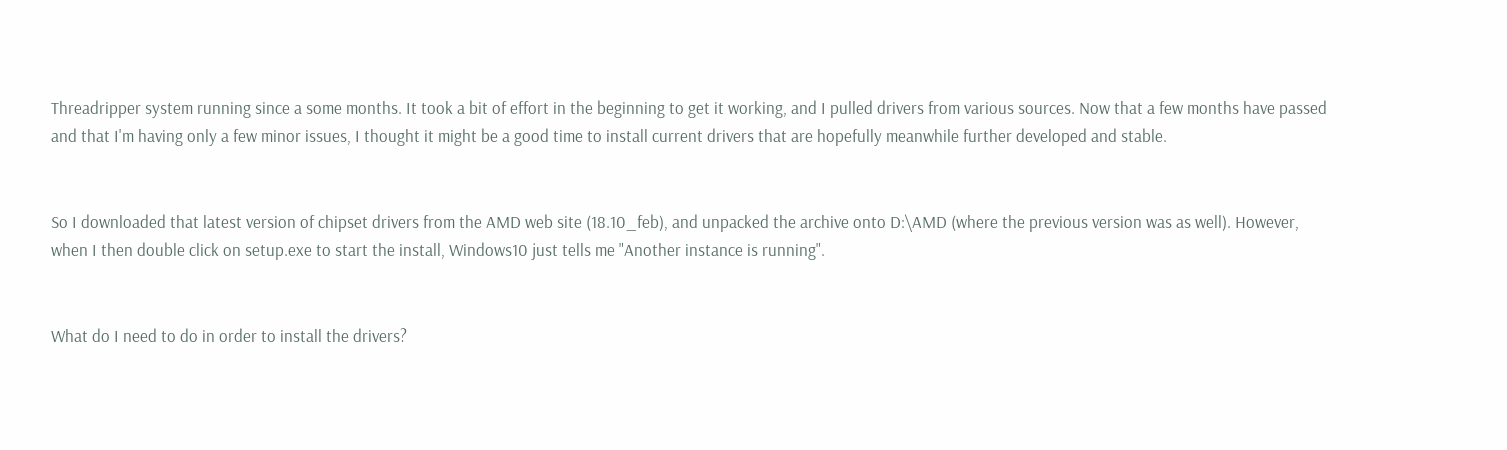Threadripper system running since a some months. It took a bit of effort in the beginning to get it working, and I pulled drivers from various sources. Now that a few months have passed and that I'm having only a few minor issues, I thought it might be a good time to install current drivers that are hopefully meanwhile further developed and stable.


So I downloaded that latest version of chipset drivers from the AMD web site (18.10_feb), and unpacked the archive onto D:\AMD (where the previous version was as well). However, when I then double click on setup.exe to start the install, Windows10 just tells me "Another instance is running".


What do I need to do in order to install the drivers?